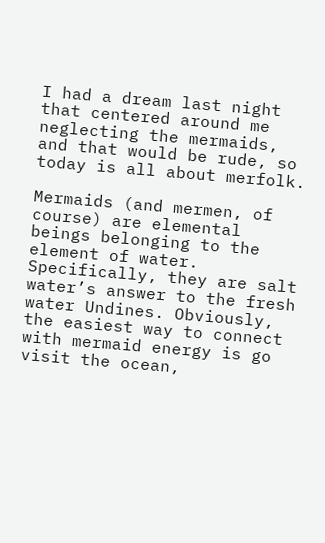I had a dream last night that centered around me neglecting the mermaids, and that would be rude, so today is all about merfolk.

Mermaids (and mermen, of course) are elemental beings belonging to the element of water. Specifically, they are salt water’s answer to the fresh water Undines. Obviously, the easiest way to connect with mermaid energy is go visit the ocean,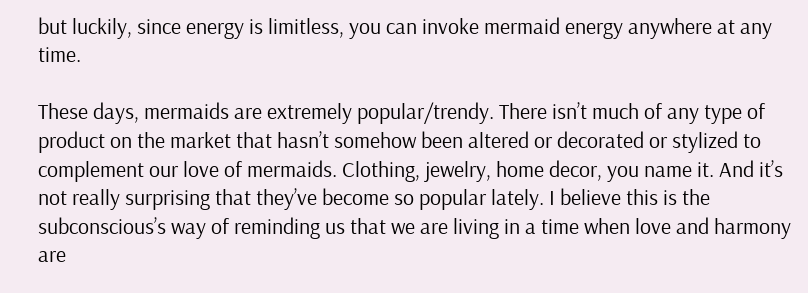but luckily, since energy is limitless, you can invoke mermaid energy anywhere at any time.

These days, mermaids are extremely popular/trendy. There isn’t much of any type of product on the market that hasn’t somehow been altered or decorated or stylized to complement our love of mermaids. Clothing, jewelry, home decor, you name it. And it’s not really surprising that they’ve become so popular lately. I believe this is the subconscious’s way of reminding us that we are living in a time when love and harmony are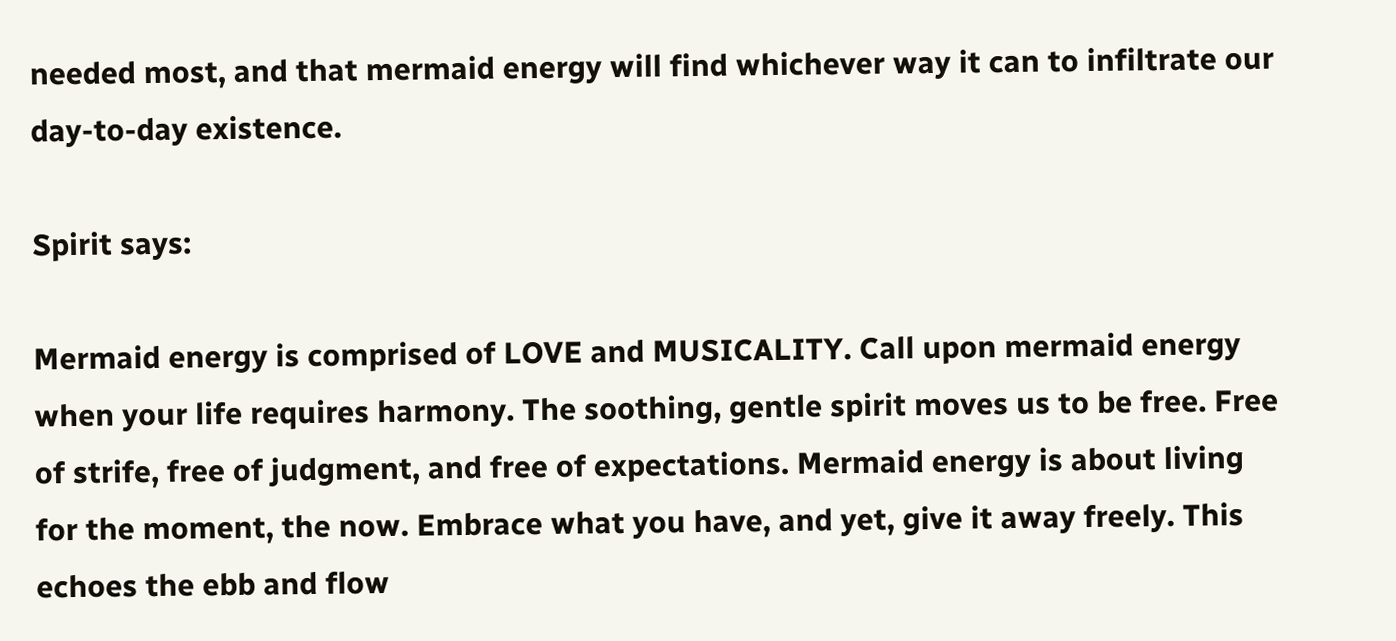needed most, and that mermaid energy will find whichever way it can to infiltrate our day-to-day existence.

Spirit says:

Mermaid energy is comprised of LOVE and MUSICALITY. Call upon mermaid energy when your life requires harmony. The soothing, gentle spirit moves us to be free. Free of strife, free of judgment, and free of expectations. Mermaid energy is about living for the moment, the now. Embrace what you have, and yet, give it away freely. This echoes the ebb and flow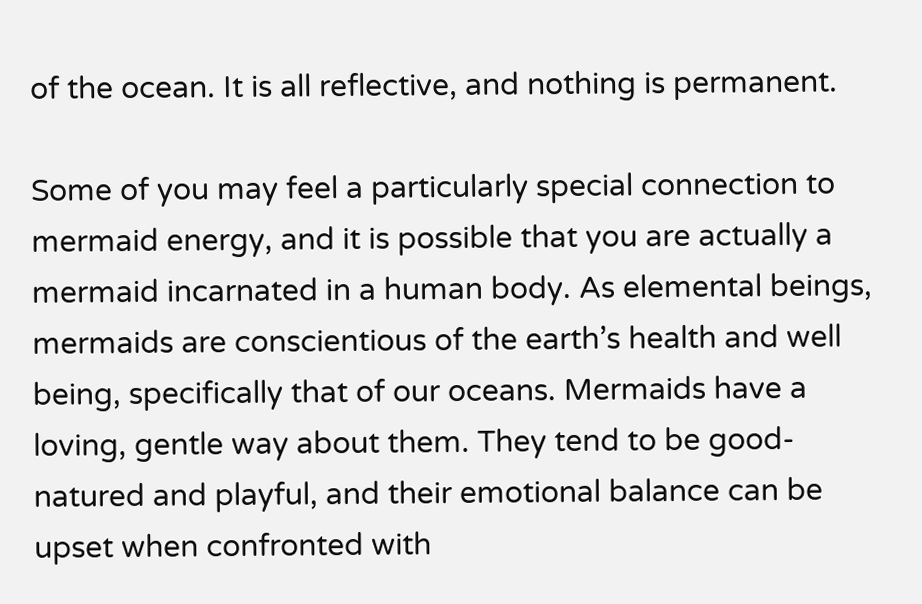of the ocean. It is all reflective, and nothing is permanent.

Some of you may feel a particularly special connection to mermaid energy, and it is possible that you are actually a mermaid incarnated in a human body. As elemental beings, mermaids are conscientious of the earth’s health and well being, specifically that of our oceans. Mermaids have a loving, gentle way about them. They tend to be good-natured and playful, and their emotional balance can be upset when confronted with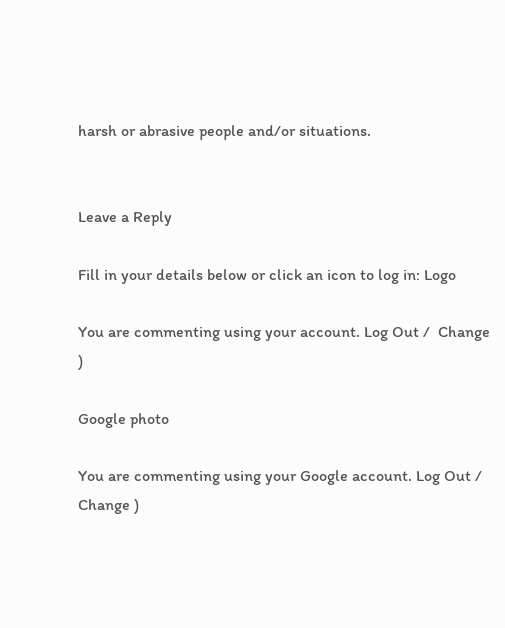harsh or abrasive people and/or situations.


Leave a Reply

Fill in your details below or click an icon to log in: Logo

You are commenting using your account. Log Out /  Change )

Google photo

You are commenting using your Google account. Log Out /  Change )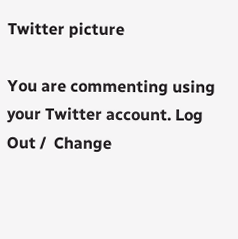Twitter picture

You are commenting using your Twitter account. Log Out /  Change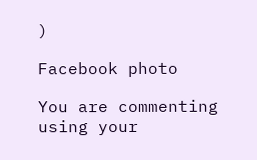)

Facebook photo

You are commenting using your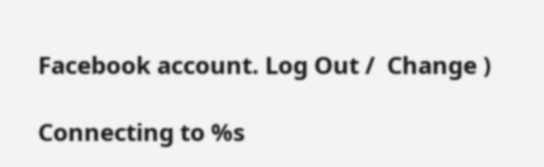Facebook account. Log Out /  Change )

Connecting to %s